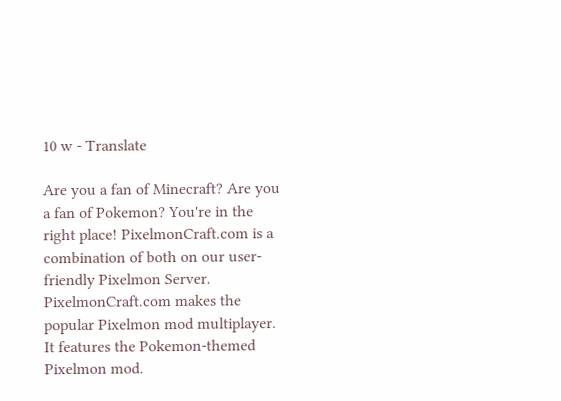10 w - Translate

Are you a fan of Minecraft? Are you a fan of Pokemon? You're in the right place! PixelmonCraft.com is a combination of both on our user-friendly Pixelmon Server. PixelmonCraft.com makes the popular Pixelmon mod multiplayer. It features the Pokemon-themed Pixelmon mod.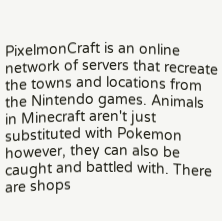PixelmonCraft is an online network of servers that recreate the towns and locations from the Nintendo games. Animals in Minecraft aren't just substituted with Pokemon however, they can also be caught and battled with. There are shops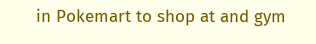in Pokemart to shop at and gym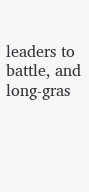leaders to battle, and long-gras